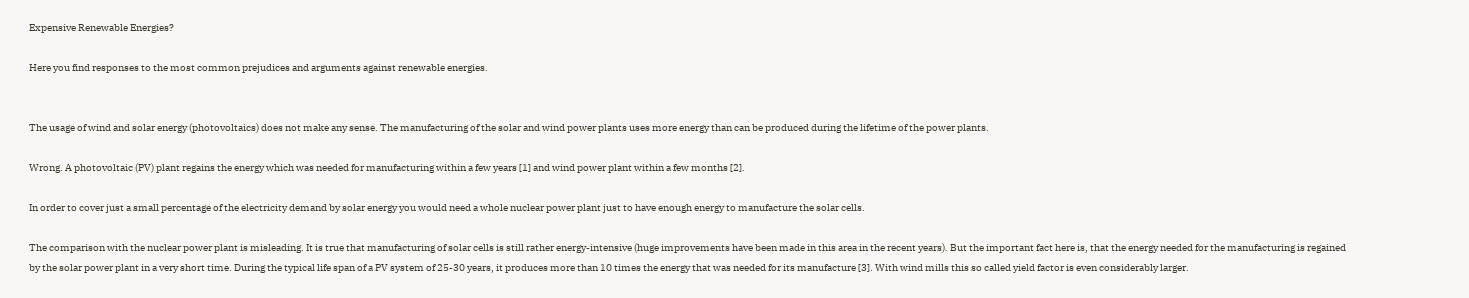Expensive Renewable Energies?

Here you find responses to the most common prejudices and arguments against renewable energies.


The usage of wind and solar energy (photovoltaics) does not make any sense. The manufacturing of the solar and wind power plants uses more energy than can be produced during the lifetime of the power plants.

Wrong. A photovoltaic (PV) plant regains the energy which was needed for manufacturing within a few years [1] and wind power plant within a few months [2].

In order to cover just a small percentage of the electricity demand by solar energy you would need a whole nuclear power plant just to have enough energy to manufacture the solar cells.

The comparison with the nuclear power plant is misleading. It is true that manufacturing of solar cells is still rather energy-intensive (huge improvements have been made in this area in the recent years). But the important fact here is, that the energy needed for the manufacturing is regained by the solar power plant in a very short time. During the typical life span of a PV system of 25-30 years, it produces more than 10 times the energy that was needed for its manufacture [3]. With wind mills this so called yield factor is even considerably larger.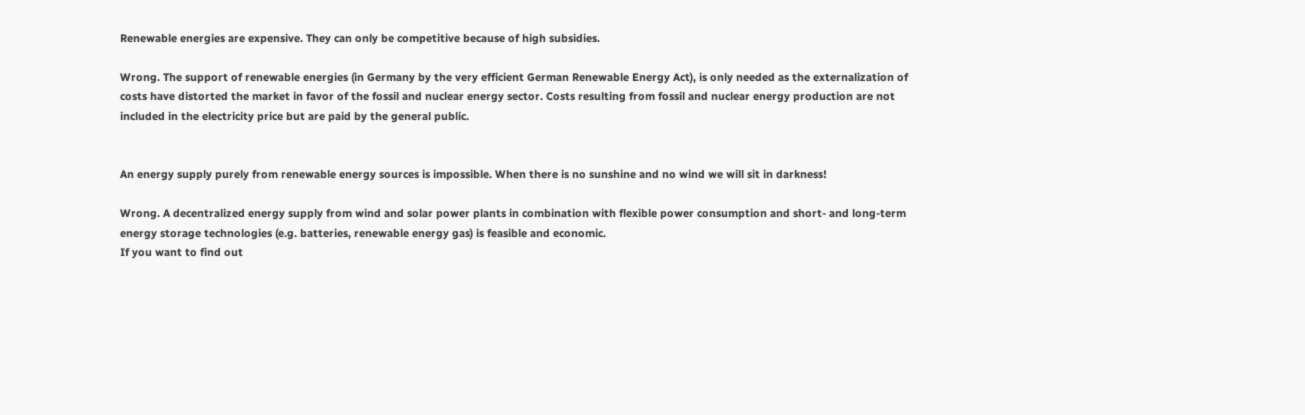Renewable energies are expensive. They can only be competitive because of high subsidies.

Wrong. The support of renewable energies (in Germany by the very efficient German Renewable Energy Act), is only needed as the externalization of costs have distorted the market in favor of the fossil and nuclear energy sector. Costs resulting from fossil and nuclear energy production are not included in the electricity price but are paid by the general public.


An energy supply purely from renewable energy sources is impossible. When there is no sunshine and no wind we will sit in darkness!

Wrong. A decentralized energy supply from wind and solar power plants in combination with flexible power consumption and short- and long-term energy storage technologies (e.g. batteries, renewable energy gas) is feasible and economic.
If you want to find out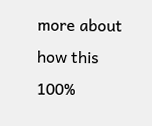more about how this 100%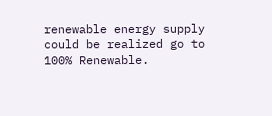renewable energy supply could be realized go to 100% Renewable.